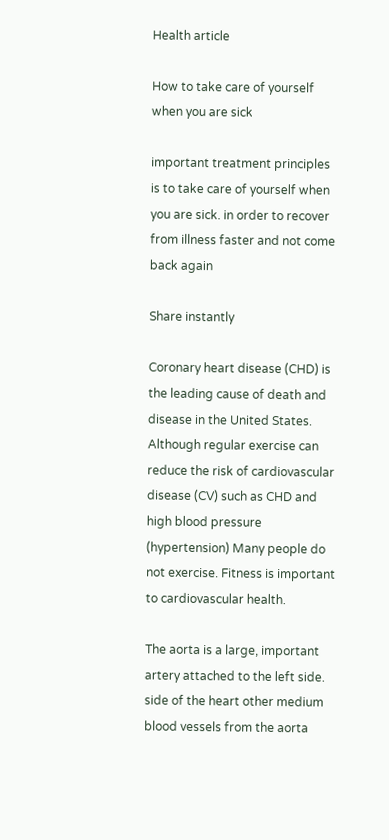Health article

How to take care of yourself when you are sick

important treatment principles
is to take care of yourself when you are sick. in order to recover from illness faster and not come back again

Share instantly

Coronary heart disease (CHD) is the leading cause of death and disease in the United States. Although regular exercise can reduce the risk of cardiovascular disease (CV) such as CHD and high blood pressure (hypertension) Many people do not exercise. Fitness is important to cardiovascular health.

The aorta is a large, important artery attached to the left side. side of the heart other medium blood vessels from the aorta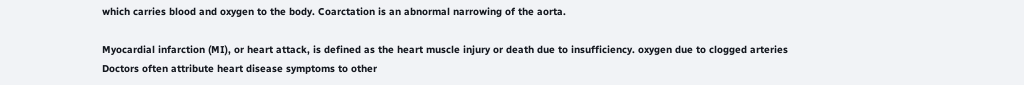which carries blood and oxygen to the body. Coarctation is an abnormal narrowing of the aorta.

Myocardial infarction (MI), or heart attack, is defined as the heart muscle injury or death due to insufficiency. oxygen due to clogged arteries Doctors often attribute heart disease symptoms to other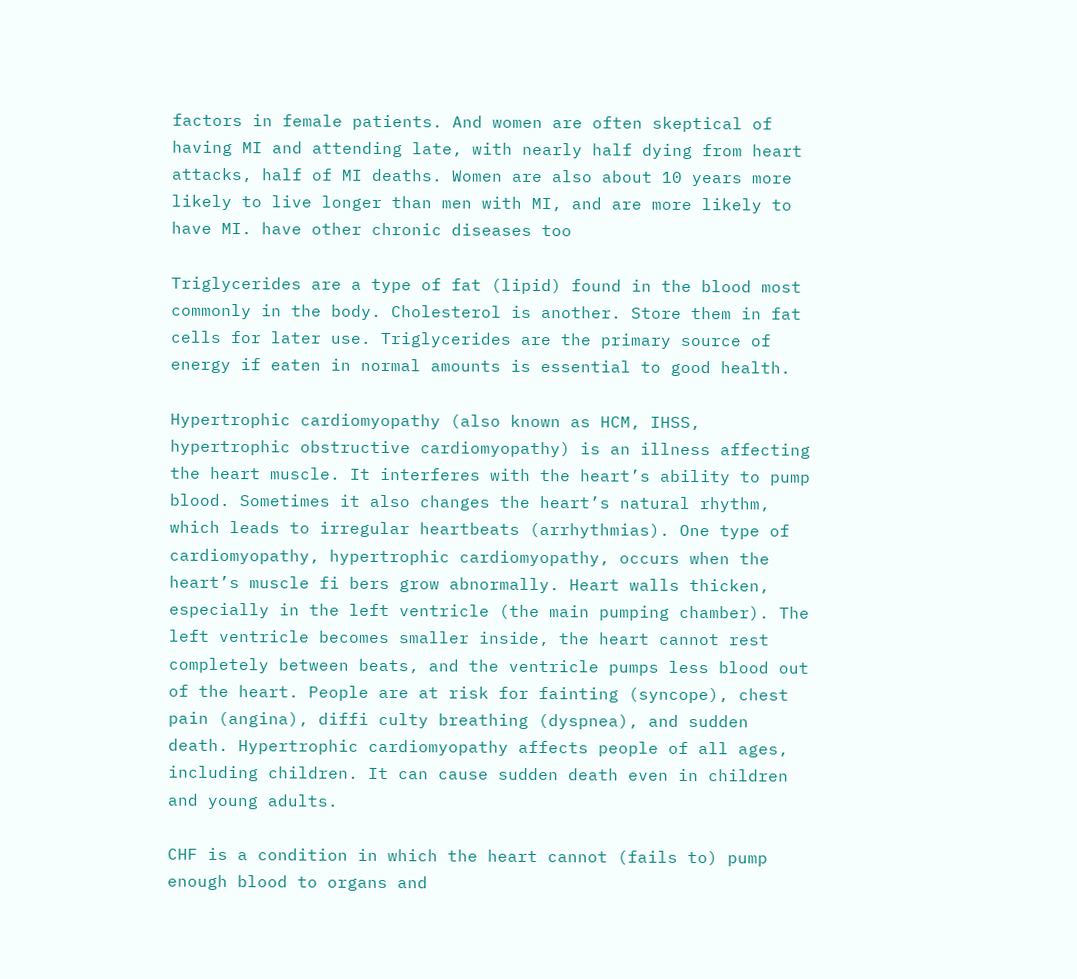factors in female patients. And women are often skeptical of having MI and attending late, with nearly half dying from heart attacks, half of MI deaths. Women are also about 10 years more likely to live longer than men with MI, and are more likely to have MI. have other chronic diseases too

Triglycerides are a type of fat (lipid) found in the blood most commonly in the body. Cholesterol is another. Store them in fat cells for later use. Triglycerides are the primary source of energy if eaten in normal amounts is essential to good health.

Hypertrophic cardiomyopathy (also known as HCM, IHSS, hypertrophic obstructive cardiomyopathy) is an illness affecting the heart muscle. It interferes with the heart’s ability to pump blood. Sometimes it also changes the heart’s natural rhythm, which leads to irregular heartbeats (arrhythmias). One type of cardiomyopathy, hypertrophic cardiomyopathy, occurs when the heart’s muscle fi bers grow abnormally. Heart walls thicken, especially in the left ventricle (the main pumping chamber). The left ventricle becomes smaller inside, the heart cannot rest completely between beats, and the ventricle pumps less blood out of the heart. People are at risk for fainting (syncope), chest pain (angina), diffi culty breathing (dyspnea), and sudden death. Hypertrophic cardiomyopathy affects people of all ages, including children. It can cause sudden death even in children and young adults.

CHF is a condition in which the heart cannot (fails to) pump enough blood to organs and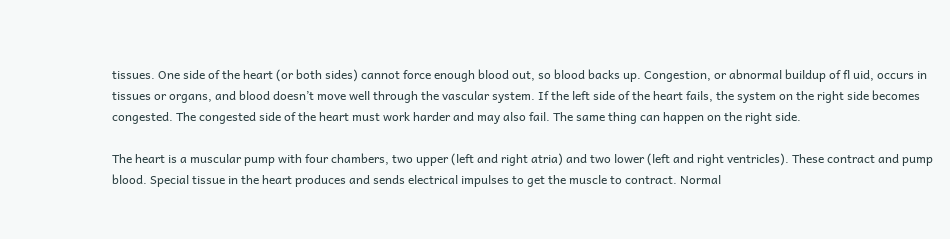tissues. One side of the heart (or both sides) cannot force enough blood out, so blood backs up. Congestion, or abnormal buildup of fl uid, occurs in tissues or organs, and blood doesn’t move well through the vascular system. If the left side of the heart fails, the system on the right side becomes congested. The congested side of the heart must work harder and may also fail. The same thing can happen on the right side.

The heart is a muscular pump with four chambers, two upper (left and right atria) and two lower (left and right ventricles). These contract and pump blood. Special tissue in the heart produces and sends electrical impulses to get the muscle to contract. Normal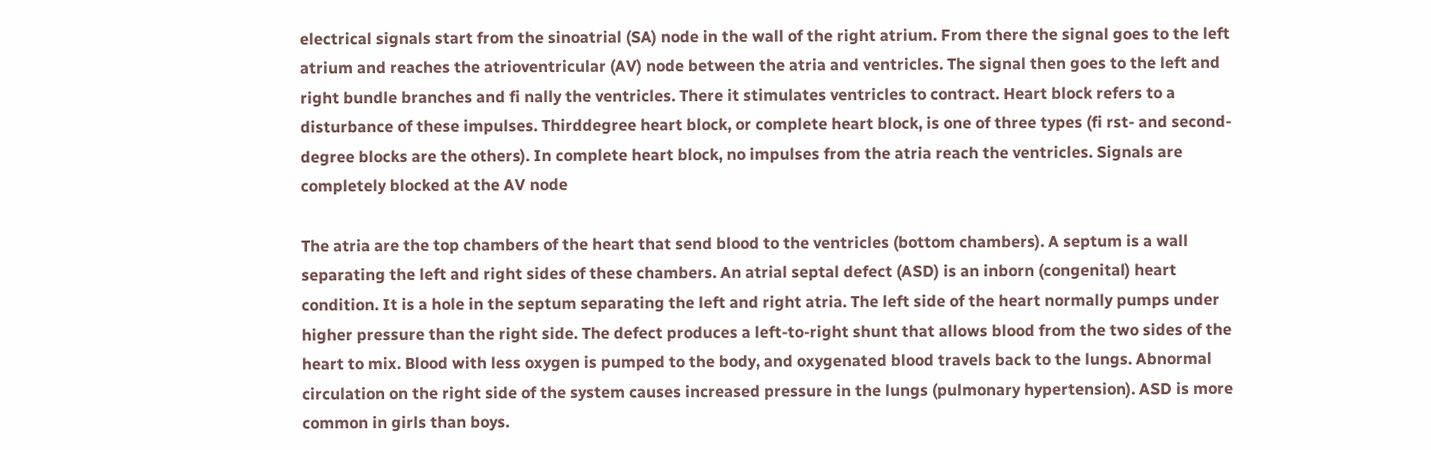electrical signals start from the sinoatrial (SA) node in the wall of the right atrium. From there the signal goes to the left atrium and reaches the atrioventricular (AV) node between the atria and ventricles. The signal then goes to the left and right bundle branches and fi nally the ventricles. There it stimulates ventricles to contract. Heart block refers to a disturbance of these impulses. Thirddegree heart block, or complete heart block, is one of three types (fi rst- and second-degree blocks are the others). In complete heart block, no impulses from the atria reach the ventricles. Signals are completely blocked at the AV node

The atria are the top chambers of the heart that send blood to the ventricles (bottom chambers). A septum is a wall separating the left and right sides of these chambers. An atrial septal defect (ASD) is an inborn (congenital) heart condition. It is a hole in the septum separating the left and right atria. The left side of the heart normally pumps under higher pressure than the right side. The defect produces a left-to-right shunt that allows blood from the two sides of the heart to mix. Blood with less oxygen is pumped to the body, and oxygenated blood travels back to the lungs. Abnormal circulation on the right side of the system causes increased pressure in the lungs (pulmonary hypertension). ASD is more common in girls than boys.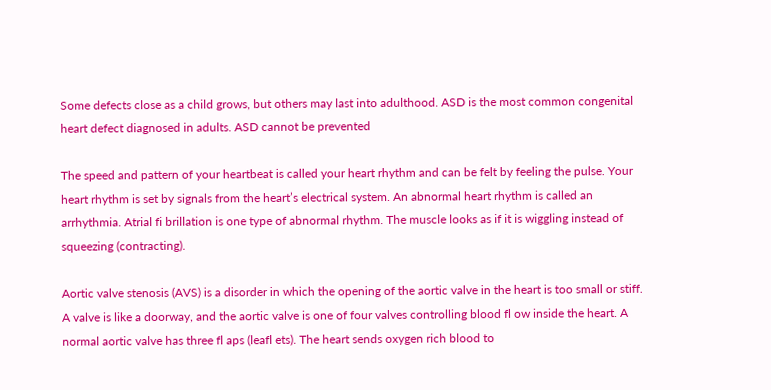Some defects close as a child grows, but others may last into adulthood. ASD is the most common congenital heart defect diagnosed in adults. ASD cannot be prevented

The speed and pattern of your heartbeat is called your heart rhythm and can be felt by feeling the pulse. Your heart rhythm is set by signals from the heart’s electrical system. An abnormal heart rhythm is called an arrhythmia. Atrial fi brillation is one type of abnormal rhythm. The muscle looks as if it is wiggling instead of squeezing (contracting).

Aortic valve stenosis (AVS) is a disorder in which the opening of the aortic valve in the heart is too small or stiff. A valve is like a doorway, and the aortic valve is one of four valves controlling blood fl ow inside the heart. A normal aortic valve has three fl aps (leafl ets). The heart sends oxygen rich blood to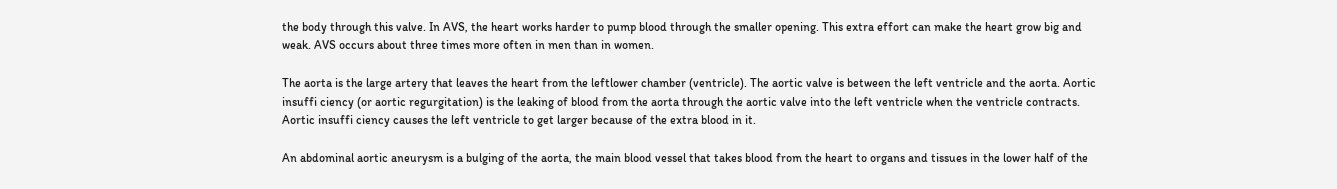the body through this valve. In AVS, the heart works harder to pump blood through the smaller opening. This extra effort can make the heart grow big and weak. AVS occurs about three times more often in men than in women.

The aorta is the large artery that leaves the heart from the leftlower chamber (ventricle). The aortic valve is between the left ventricle and the aorta. Aortic insuffi ciency (or aortic regurgitation) is the leaking of blood from the aorta through the aortic valve into the left ventricle when the ventricle contracts. Aortic insuffi ciency causes the left ventricle to get larger because of the extra blood in it.

An abdominal aortic aneurysm is a bulging of the aorta, the main blood vessel that takes blood from the heart to organs and tissues in the lower half of the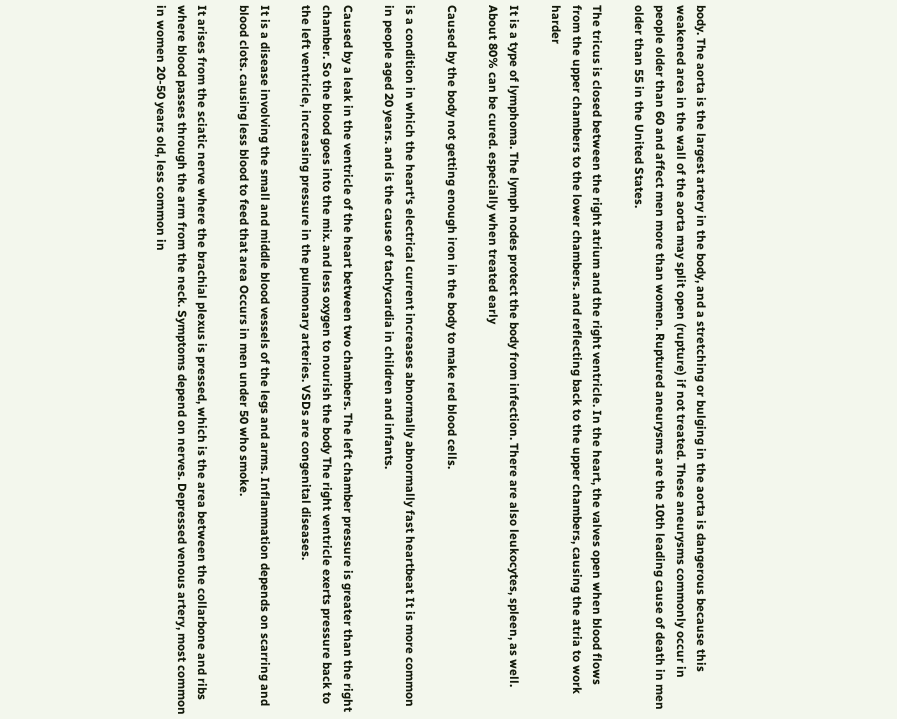body. The aorta is the largest artery in the body, and a stretching or bulging in the aorta is dangerous because this weakened area in the wall of the aorta may split open (rupture) if not treated. These aneurysms commonly occur in people older than 60 and affect men more than women. Ruptured aneurysms are the 10th leading cause of death in men older than 55 in the United States.

The tricus is closed between the right atrium and the right ventricle. In the heart, the valves open when blood flows from the upper chambers to the lower chambers. and reflecting back to the upper chambers, causing the atria to work harder

It is a type of lymphoma. The lymph nodes protect the body from infection. There are also leukocytes, spleen, as well. About 80% can be cured. especially when treated early

Caused by the body not getting enough iron in the body to make red blood cells.

is a condition in which the heart's electrical current increases abnormally abnormally fast heartbeat It is more common in people aged 20 years. and is the cause of tachycardia in children and infants.

Caused by a leak in the ventricle of the heart between two chambers. The left chamber pressure is greater than the right chamber. So the blood goes into the mix. and less oxygen to nourish the body The right ventricle exerts pressure back to the left ventricle, increasing pressure in the pulmonary arteries. VSDs are congenital diseases.

It is a disease involving the small and middle blood vessels of the legs and arms. Inflammation depends on scarring and blood clots. causing less blood to feed that area Occurs in men under 50 who smoke.

It arises from the sciatic nerve where the brachial plexus is pressed, which is the area between the collarbone and ribs where blood passes through the arm from the neck. Symptoms depend on nerves. Depressed venous artery, most common in women 20-50 years old, less common in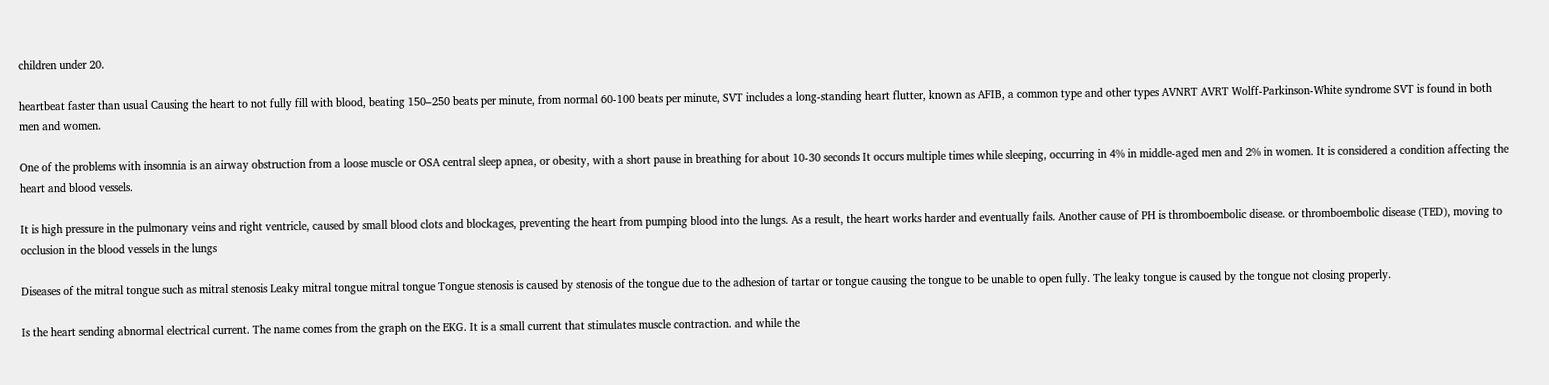children under 20.

heartbeat faster than usual Causing the heart to not fully fill with blood, beating 150–250 beats per minute, from normal 60-100 beats per minute, SVT includes a long-standing heart flutter, known as AFIB, a common type and other types AVNRT AVRT Wolff-Parkinson-White syndrome SVT is found in both men and women.

One of the problems with insomnia is an airway obstruction from a loose muscle or OSA central sleep apnea, or obesity, with a short pause in breathing for about 10-30 seconds It occurs multiple times while sleeping, occurring in 4% in middle-aged men and 2% in women. It is considered a condition affecting the heart and blood vessels.

It is high pressure in the pulmonary veins and right ventricle, caused by small blood clots and blockages, preventing the heart from pumping blood into the lungs. As a result, the heart works harder and eventually fails. Another cause of PH is thromboembolic disease. or thromboembolic disease (TED), moving to occlusion in the blood vessels in the lungs

Diseases of the mitral tongue such as mitral stenosis Leaky mitral tongue mitral tongue Tongue stenosis is caused by stenosis of the tongue due to the adhesion of tartar or tongue causing the tongue to be unable to open fully. The leaky tongue is caused by the tongue not closing properly.

Is the heart sending abnormal electrical current. The name comes from the graph on the EKG. It is a small current that stimulates muscle contraction. and while the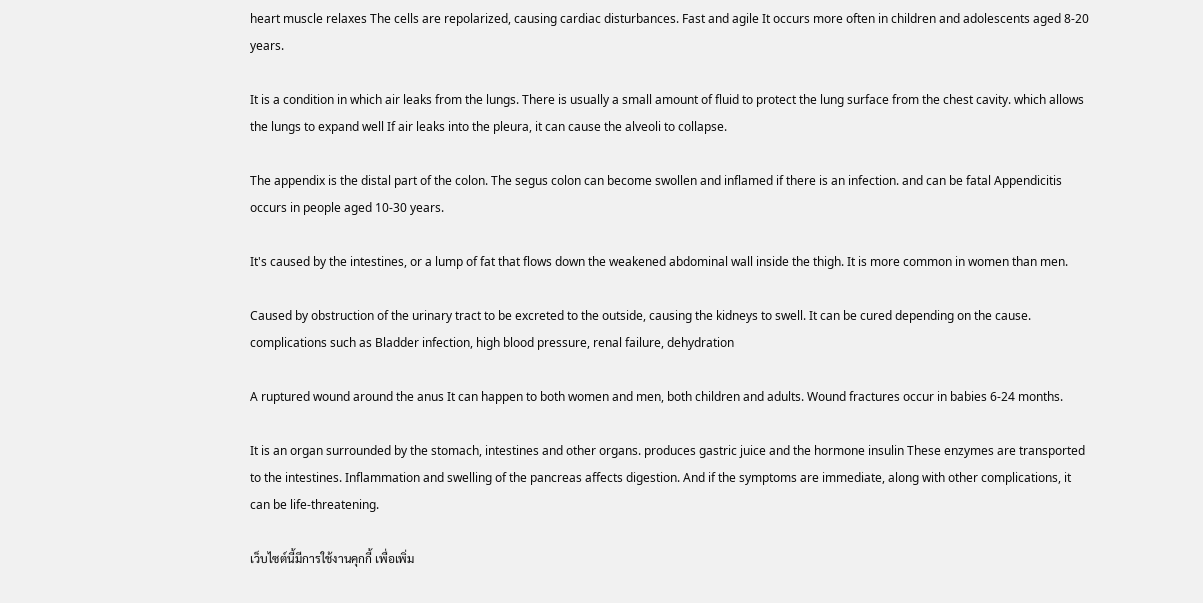heart muscle relaxes The cells are repolarized, causing cardiac disturbances. Fast and agile It occurs more often in children and adolescents aged 8-20 years.

It is a condition in which air leaks from the lungs. There is usually a small amount of fluid to protect the lung surface from the chest cavity. which allows the lungs to expand well If air leaks into the pleura, it can cause the alveoli to collapse.

The appendix is the distal part of the colon. The segus colon can become swollen and inflamed if there is an infection. and can be fatal Appendicitis occurs in people aged 10-30 years.

It's caused by the intestines, or a lump of fat that flows down the weakened abdominal wall inside the thigh. It is more common in women than men.

Caused by obstruction of the urinary tract to be excreted to the outside, causing the kidneys to swell. It can be cured depending on the cause. complications such as Bladder infection, high blood pressure, renal failure, dehydration

A ruptured wound around the anus It can happen to both women and men, both children and adults. Wound fractures occur in babies 6-24 months.

It is an organ surrounded by the stomach, intestines and other organs. produces gastric juice and the hormone insulin These enzymes are transported to the intestines. Inflammation and swelling of the pancreas affects digestion. And if the symptoms are immediate, along with other complications, it can be life-threatening.

เว็บไซต์นี้มีการใช้งานคุกกี้ เพื่อเพิ่ม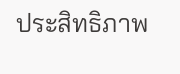ประสิทธิภาพ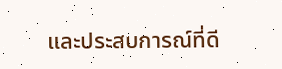และประสบการณ์ที่ดี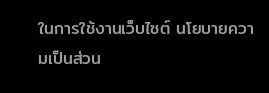ในการใช้งานเว็บไซต์ นโยบายความเป็นส่วน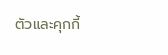ตัวและคุกกี้